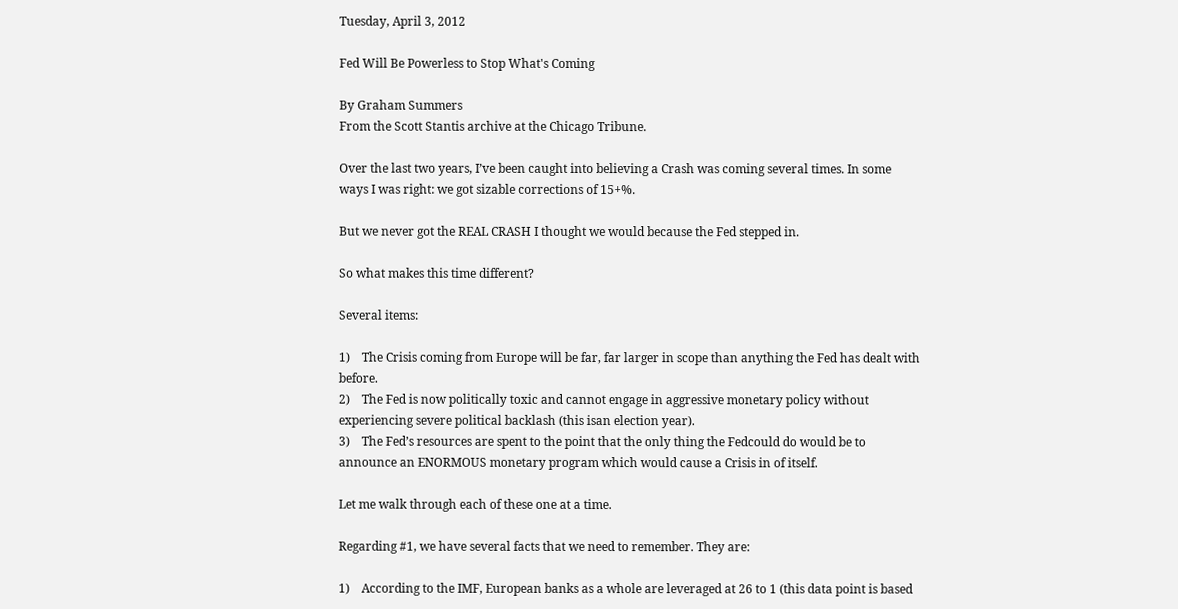Tuesday, April 3, 2012

Fed Will Be Powerless to Stop What's Coming

By Graham Summers
From the Scott Stantis archive at the Chicago Tribune.

Over the last two years, I’ve been caught into believing a Crash was coming several times. In some ways I was right: we got sizable corrections of 15+%.

But we never got the REAL CRASH I thought we would because the Fed stepped in.

So what makes this time different?

Several items:

1)    The Crisis coming from Europe will be far, far larger in scope than anything the Fed has dealt with before.
2)    The Fed is now politically toxic and cannot engage in aggressive monetary policy without experiencing severe political backlash (this isan election year).
3)    The Fed’s resources are spent to the point that the only thing the Fedcould do would be to announce an ENORMOUS monetary program which would cause a Crisis in of itself.

Let me walk through each of these one at a time.

Regarding #1, we have several facts that we need to remember. They are:

1)    According to the IMF, European banks as a whole are leveraged at 26 to 1 (this data point is based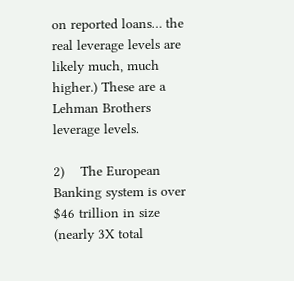on reported loans… the real leverage levels are likely much, much higher.) These are a Lehman Brothers leverage levels.

2)    The European Banking system is over $46 trillion in size (nearly 3X total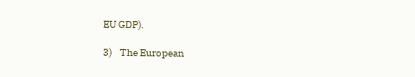EU GDP).

3)    The European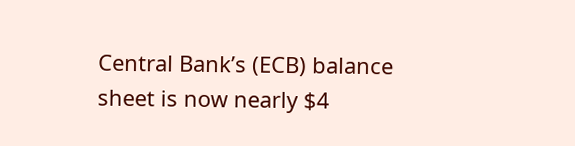Central Bank’s (ECB) balance sheet is now nearly $4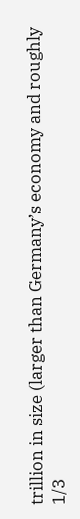trillion in size (larger than Germany’s economy and roughly 1/3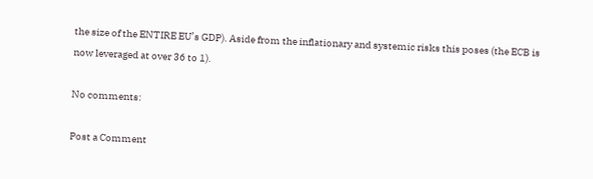the size of the ENTIRE EU’s GDP). Aside from the inflationary and systemic risks this poses (the ECB is now leveraged at over 36 to 1).

No comments:

Post a Comment